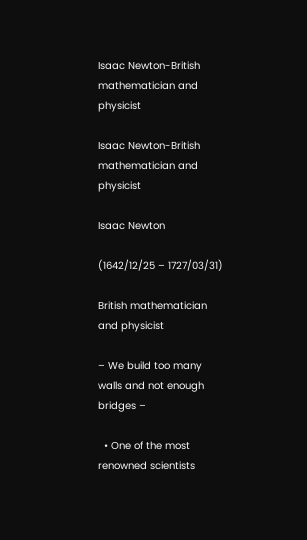Isaac Newton-British mathematician and physicist

Isaac Newton-British mathematician and physicist

Isaac Newton

(1642/12/25 – 1727/03/31)

British mathematician and physicist

– We build too many walls and not enough bridges –

  • One of the most renowned scientists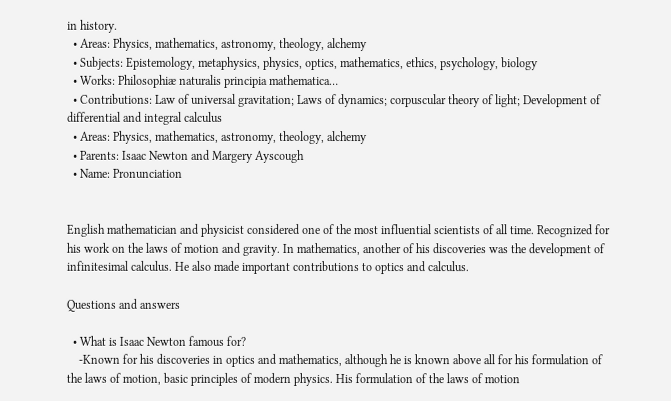in history.
  • Areas: Physics, mathematics, astronomy, theology, alchemy
  • Subjects: Epistemology, metaphysics, physics, optics, mathematics, ethics, psychology, biology
  • Works: Philosophiæ naturalis principia mathematica…
  • Contributions: Law of universal gravitation; Laws of dynamics; corpuscular theory of light; Development of differential and integral calculus
  • Areas: Physics, mathematics, astronomy, theology, alchemy
  • Parents: Isaac Newton and Margery Ayscough
  • Name: Pronunciation


English mathematician and physicist considered one of the most influential scientists of all time. Recognized for his work on the laws of motion and gravity. In mathematics, another of his discoveries was the development of infinitesimal calculus. He also made important contributions to optics and calculus.

Questions and answers

  • What is Isaac Newton famous for?
    -Known for his discoveries in optics and mathematics, although he is known above all for his formulation of the laws of motion, basic principles of modern physics. His formulation of the laws of motion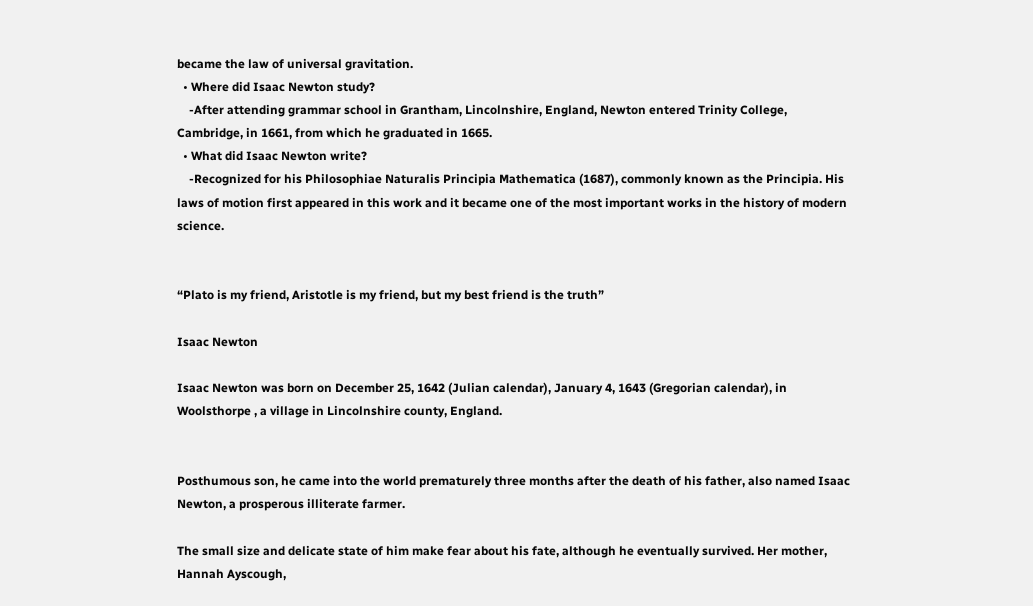became the law of universal gravitation.
  • Where did Isaac Newton study?
    -After attending grammar school in Grantham, Lincolnshire, England, Newton entered Trinity College, Cambridge, in 1661, from which he graduated in 1665.
  • What did Isaac Newton write?
    -Recognized for his Philosophiae Naturalis Principia Mathematica (1687), commonly known as the Principia. His laws of motion first appeared in this work and it became one of the most important works in the history of modern science.


“Plato is my friend, Aristotle is my friend, but my best friend is the truth”

Isaac Newton

Isaac Newton was born on December 25, 1642 (Julian calendar), January 4, 1643 (Gregorian calendar), in Woolsthorpe , a village in Lincolnshire county, England.


Posthumous son, he came into the world prematurely three months after the death of his father, also named Isaac Newton, a prosperous illiterate farmer.

The small size and delicate state of him make fear about his fate, although he eventually survived. Her mother, Hannah Ayscough,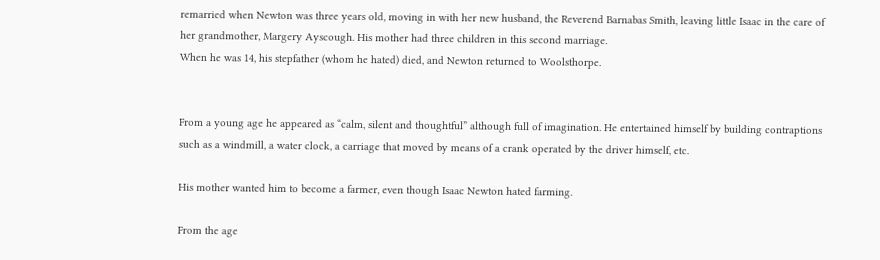remarried when Newton was three years old, moving in with her new husband, the Reverend Barnabas Smith, leaving little Isaac in the care of her grandmother, Margery Ayscough. His mother had three children in this second marriage.
When he was 14, his stepfather (whom he hated) died, and Newton returned to Woolsthorpe.


From a young age he appeared as “calm, silent and thoughtful” although full of imagination. He entertained himself by building contraptions such as a windmill, a water clock, a carriage that moved by means of a crank operated by the driver himself, etc.

His mother wanted him to become a farmer, even though Isaac Newton hated farming.

From the age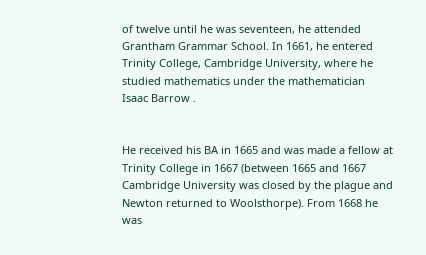of twelve until he was seventeen, he attended Grantham Grammar School. In 1661, he entered Trinity College, Cambridge University, where he studied mathematics under the mathematician Isaac Barrow .


He received his BA in 1665 and was made a fellow at Trinity College in 1667 (between 1665 and 1667 Cambridge University was closed by the plague and Newton returned to Woolsthorpe). From 1668 he was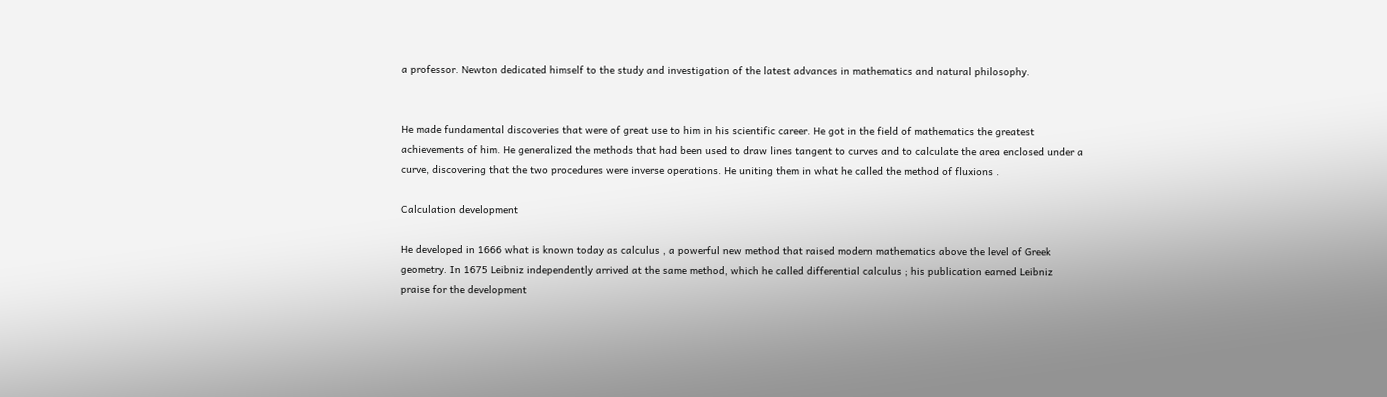a professor. Newton dedicated himself to the study and investigation of the latest advances in mathematics and natural philosophy.


He made fundamental discoveries that were of great use to him in his scientific career. He got in the field of mathematics the greatest achievements of him. He generalized the methods that had been used to draw lines tangent to curves and to calculate the area enclosed under a curve, discovering that the two procedures were inverse operations. He uniting them in what he called the method of fluxions .

Calculation development

He developed in 1666 what is known today as calculus , a powerful new method that raised modern mathematics above the level of Greek geometry. In 1675 Leibniz independently arrived at the same method, which he called differential calculus ; his publication earned Leibniz praise for the development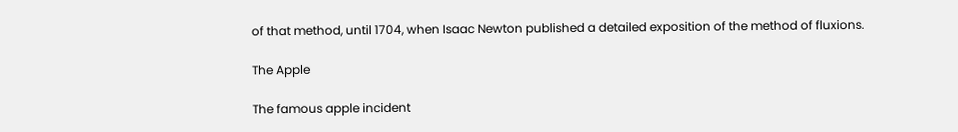of that method, until 1704, when Isaac Newton published a detailed exposition of the method of fluxions.

The Apple

The famous apple incident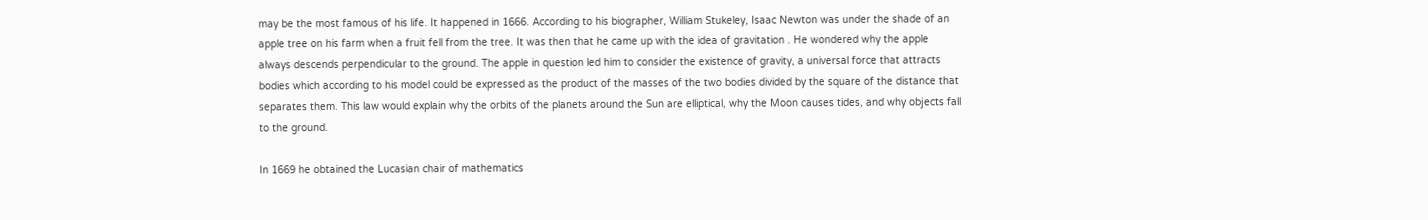may be the most famous of his life. It happened in 1666. According to his biographer, William Stukeley, Isaac Newton was under the shade of an apple tree on his farm when a fruit fell from the tree. It was then that he came up with the idea of gravitation . He wondered why the apple always descends perpendicular to the ground. The apple in question led him to consider the existence of gravity, a universal force that attracts bodies which according to his model could be expressed as the product of the masses of the two bodies divided by the square of the distance that separates them. This law would explain why the orbits of the planets around the Sun are elliptical, why the Moon causes tides, and why objects fall to the ground.

In 1669 he obtained the Lucasian chair of mathematics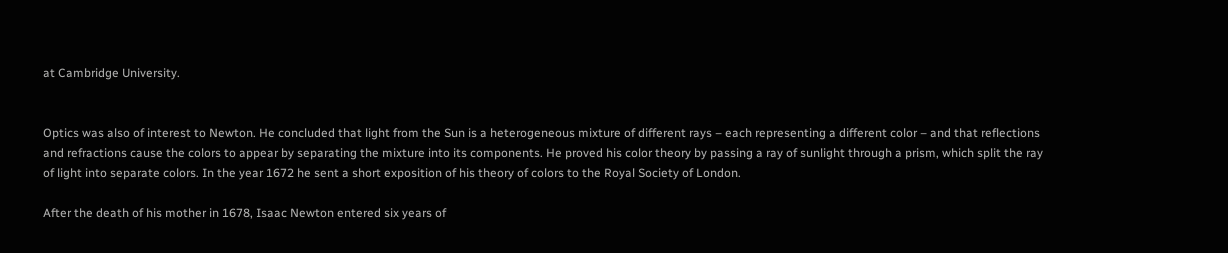at Cambridge University.


Optics was also of interest to Newton. He concluded that light from the Sun is a heterogeneous mixture of different rays – each representing a different color – and that reflections and refractions cause the colors to appear by separating the mixture into its components. He proved his color theory by passing a ray of sunlight through a prism, which split the ray of light into separate colors. In the year 1672 he sent a short exposition of his theory of colors to the Royal Society of London.

After the death of his mother in 1678, Isaac Newton entered six years of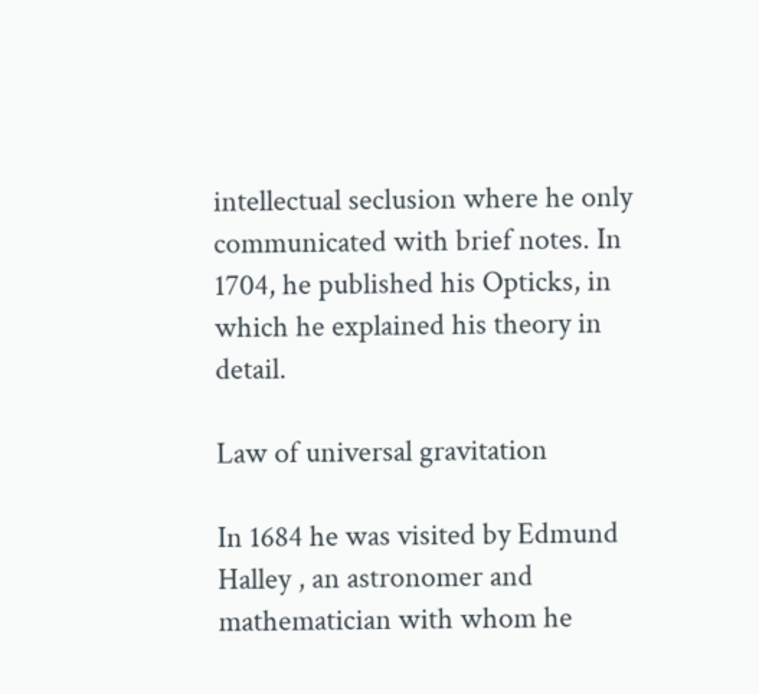intellectual seclusion where he only communicated with brief notes. In 1704, he published his Opticks, in which he explained his theory in detail.

Law of universal gravitation

In 1684 he was visited by Edmund Halley , an astronomer and mathematician with whom he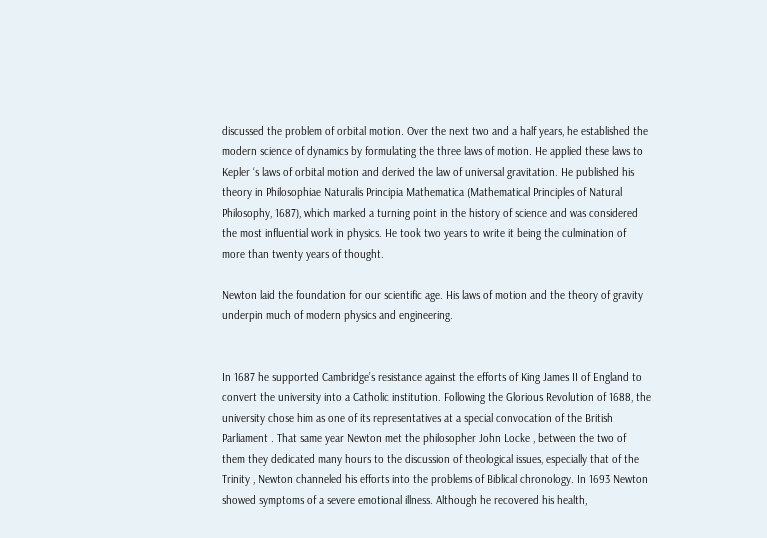discussed the problem of orbital motion. Over the next two and a half years, he established the modern science of dynamics by formulating the three laws of motion. He applied these laws to Kepler ‘s laws of orbital motion and derived the law of universal gravitation. He published his theory in Philosophiae Naturalis Principia Mathematica (Mathematical Principles of Natural Philosophy, 1687), which marked a turning point in the history of science and was considered the most influential work in physics. He took two years to write it being the culmination of more than twenty years of thought.

Newton laid the foundation for our scientific age. His laws of motion and the theory of gravity underpin much of modern physics and engineering.


In 1687 he supported Cambridge’s resistance against the efforts of King James II of England to convert the university into a Catholic institution. Following the Glorious Revolution of 1688, the university chose him as one of its representatives at a special convocation of the British Parliament . That same year Newton met the philosopher John Locke , between the two of them they dedicated many hours to the discussion of theological issues, especially that of the Trinity , Newton channeled his efforts into the problems of Biblical chronology. In 1693 Newton showed symptoms of a severe emotional illness. Although he recovered his health,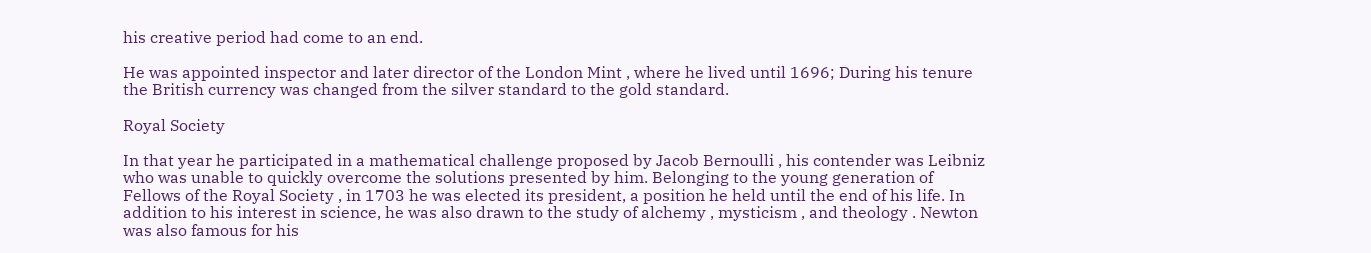his creative period had come to an end.

He was appointed inspector and later director of the London Mint , where he lived until 1696; During his tenure the British currency was changed from the silver standard to the gold standard.

Royal Society

In that year he participated in a mathematical challenge proposed by Jacob Bernoulli , his contender was Leibniz who was unable to quickly overcome the solutions presented by him. Belonging to the young generation of Fellows of the Royal Society , in 1703 he was elected its president, a position he held until the end of his life. In addition to his interest in science, he was also drawn to the study of alchemy , mysticism , and theology . Newton was also famous for his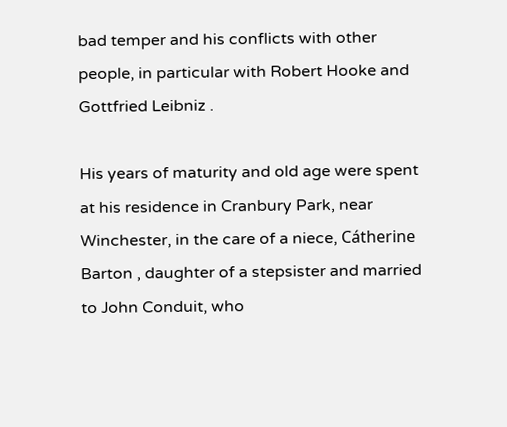bad temper and his conflicts with other people, in particular with Robert Hooke and Gottfried Leibniz .

His years of maturity and old age were spent at his residence in Cranbury Park, near Winchester, in the care of a niece, Cátherine Barton , daughter of a stepsister and married to John Conduit, who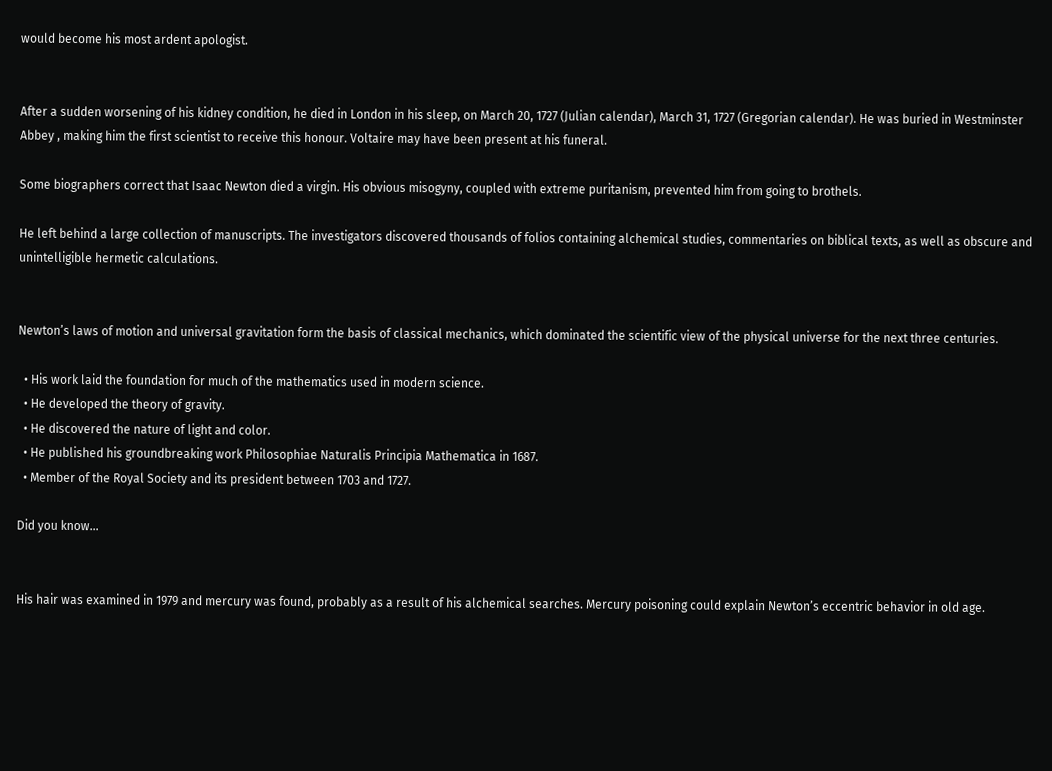would become his most ardent apologist.


After a sudden worsening of his kidney condition, he died in London in his sleep, on March 20, 1727 (Julian calendar), March 31, 1727 (Gregorian calendar). He was buried in Westminster Abbey , making him the first scientist to receive this honour. Voltaire may have been present at his funeral.

Some biographers correct that Isaac Newton died a virgin. His obvious misogyny, coupled with extreme puritanism, prevented him from going to brothels.

He left behind a large collection of manuscripts. The investigators discovered thousands of folios containing alchemical studies, commentaries on biblical texts, as well as obscure and unintelligible hermetic calculations.


Newton’s laws of motion and universal gravitation form the basis of classical mechanics, which dominated the scientific view of the physical universe for the next three centuries.

  • His work laid the foundation for much of the mathematics used in modern science.
  • He developed the theory of gravity.
  • He discovered the nature of light and color.
  • He published his groundbreaking work Philosophiae Naturalis Principia Mathematica in 1687.
  • Member of the Royal Society and its president between 1703 and 1727.

Did you know…


His hair was examined in 1979 and mercury was found, probably as a result of his alchemical searches. Mercury poisoning could explain Newton’s eccentric behavior in old age.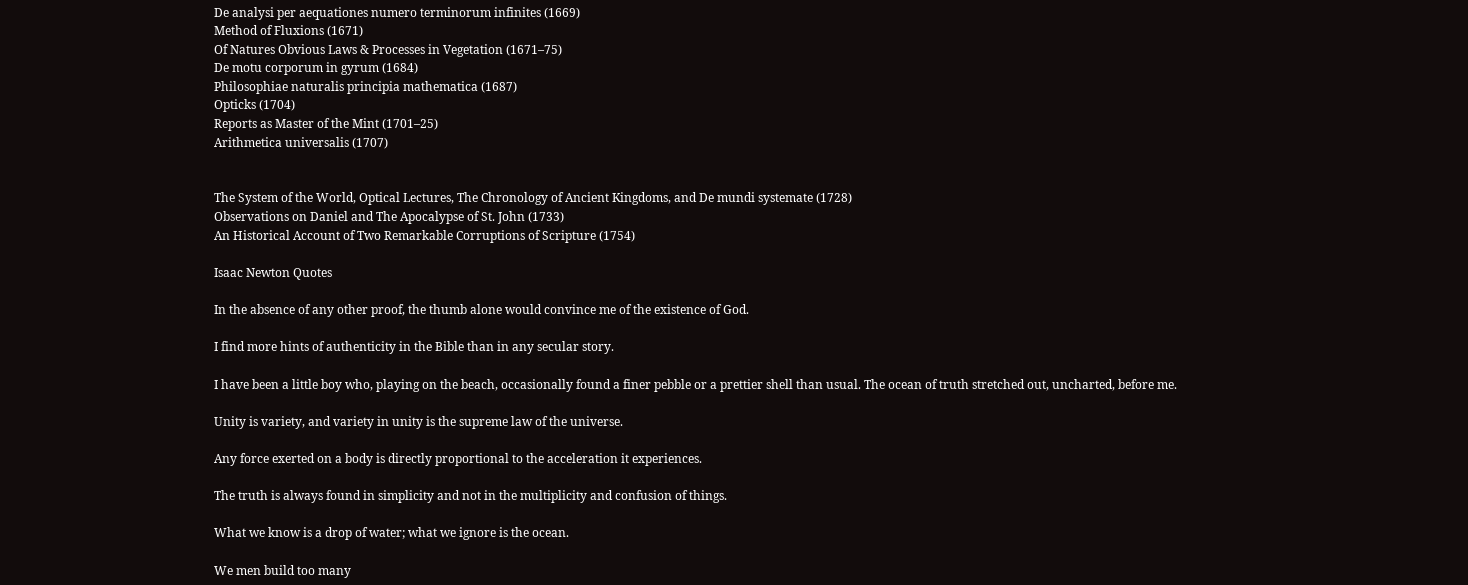De analysi per aequationes numero terminorum infinites (1669)
Method of Fluxions (1671)
Of Natures Obvious Laws & Processes in Vegetation (1671–75)
De motu corporum in gyrum (1684)
Philosophiae naturalis principia mathematica (1687)
Opticks (1704)
Reports as Master of the Mint (1701–25)
Arithmetica universalis (1707)


The System of the World, Optical Lectures, The Chronology of Ancient Kingdoms, and De mundi systemate (1728)
Observations on Daniel and The Apocalypse of St. John (1733)
An Historical Account of Two Remarkable Corruptions of Scripture (1754)

Isaac Newton Quotes

In the absence of any other proof, the thumb alone would convince me of the existence of God.

I find more hints of authenticity in the Bible than in any secular story.

I have been a little boy who, playing on the beach, occasionally found a finer pebble or a prettier shell than usual. The ocean of truth stretched out, uncharted, before me.

Unity is variety, and variety in unity is the supreme law of the universe.

Any force exerted on a body is directly proportional to the acceleration it experiences.

The truth is always found in simplicity and not in the multiplicity and confusion of things.

What we know is a drop of water; what we ignore is the ocean.

We men build too many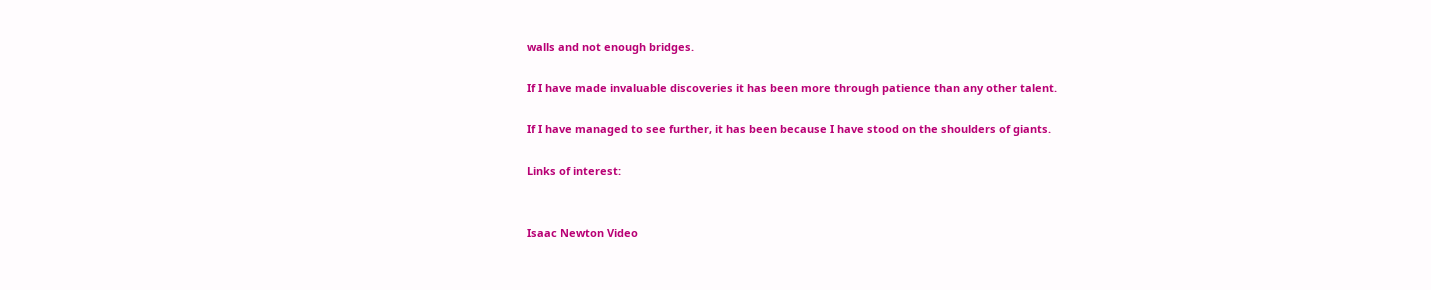walls and not enough bridges.

If I have made invaluable discoveries it has been more through patience than any other talent.

If I have managed to see further, it has been because I have stood on the shoulders of giants.

Links of interest:


Isaac Newton Video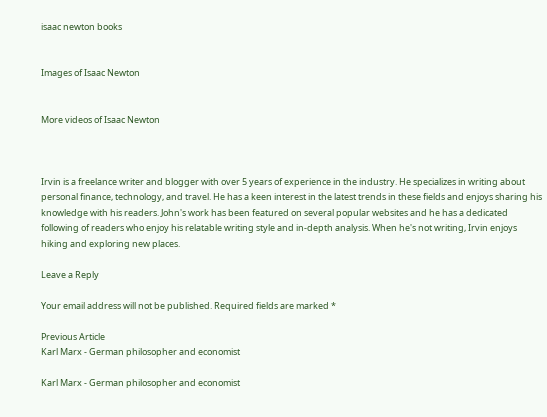isaac newton books


Images of Isaac Newton


More videos of Isaac Newton



Irvin is a freelance writer and blogger with over 5 years of experience in the industry. He specializes in writing about personal finance, technology, and travel. He has a keen interest in the latest trends in these fields and enjoys sharing his knowledge with his readers. John's work has been featured on several popular websites and he has a dedicated following of readers who enjoy his relatable writing style and in-depth analysis. When he's not writing, Irvin enjoys hiking and exploring new places.

Leave a Reply

Your email address will not be published. Required fields are marked *

Previous Article
Karl Marx - German philosopher and economist

Karl Marx - German philosopher and economist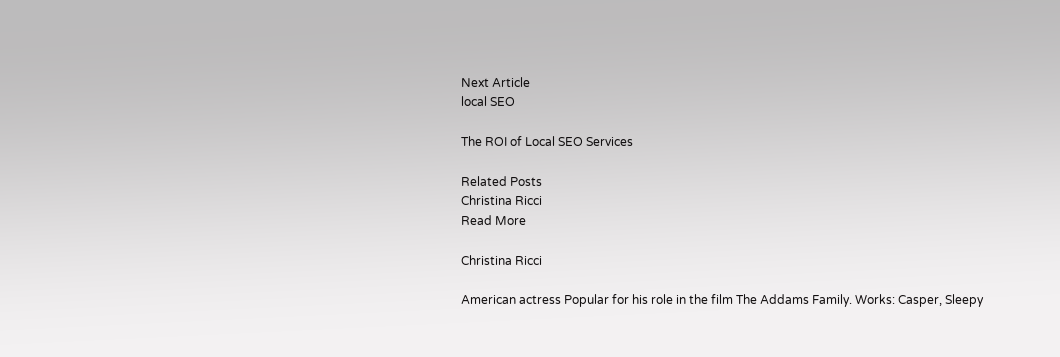Next Article
local SEO

The ROI of Local SEO Services

Related Posts
Christina Ricci
Read More

Christina Ricci

American actress Popular for his role in the film The Addams Family. Works: Casper, Sleepy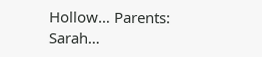Hollow… Parents: Sarah…